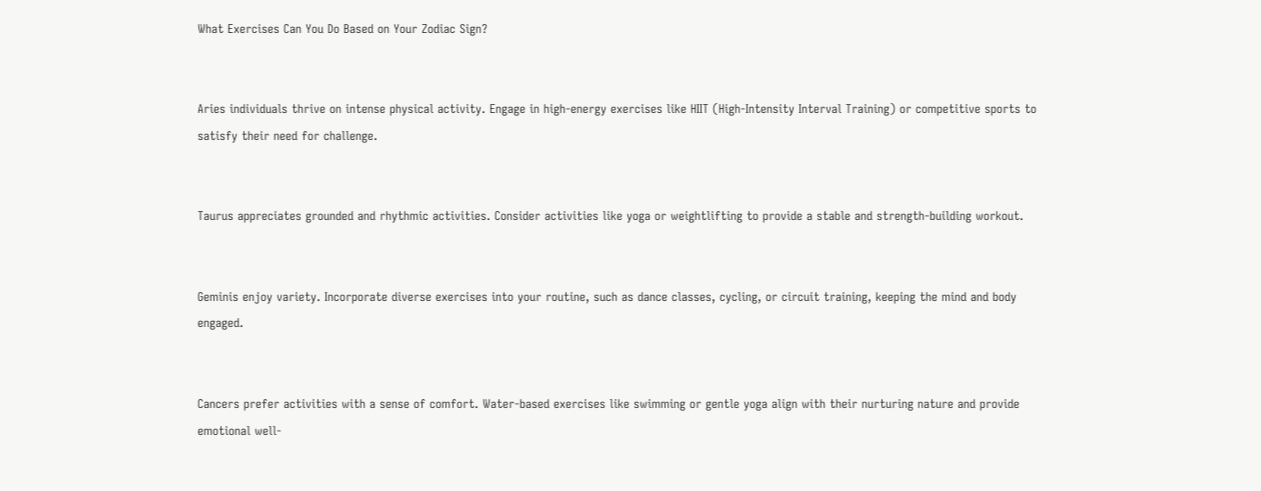What Exercises Can You Do Based on Your Zodiac Sign?


Aries individuals thrive on intense physical activity. Engage in high-energy exercises like HIIT (High-Intensity Interval Training) or competitive sports to satisfy their need for challenge.


Taurus appreciates grounded and rhythmic activities. Consider activities like yoga or weightlifting to provide a stable and strength-building workout.


Geminis enjoy variety. Incorporate diverse exercises into your routine, such as dance classes, cycling, or circuit training, keeping the mind and body engaged.


Cancers prefer activities with a sense of comfort. Water-based exercises like swimming or gentle yoga align with their nurturing nature and provide emotional well-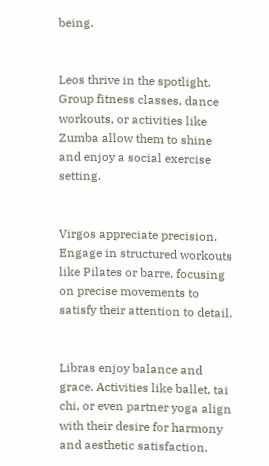being.


Leos thrive in the spotlight. Group fitness classes, dance workouts, or activities like Zumba allow them to shine and enjoy a social exercise setting.


Virgos appreciate precision. Engage in structured workouts like Pilates or barre, focusing on precise movements to satisfy their attention to detail.


Libras enjoy balance and grace. Activities like ballet, tai chi, or even partner yoga align with their desire for harmony and aesthetic satisfaction.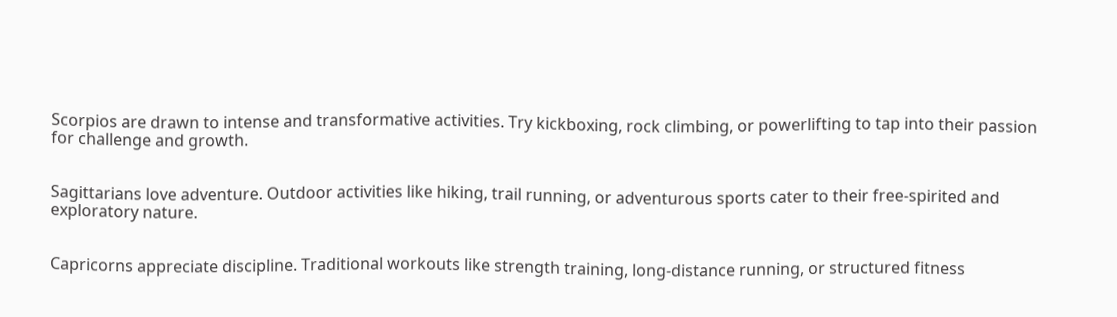Scorpios are drawn to intense and transformative activities. Try kickboxing, rock climbing, or powerlifting to tap into their passion for challenge and growth.


Sagittarians love adventure. Outdoor activities like hiking, trail running, or adventurous sports cater to their free-spirited and exploratory nature.


Capricorns appreciate discipline. Traditional workouts like strength training, long-distance running, or structured fitness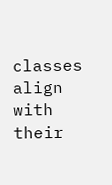classes align with their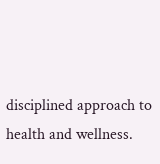disciplined approach to health and wellness.